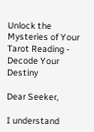Unlock the Mysteries of Your Tarot Reading - Decode Your Destiny

Dear Seeker,

I understand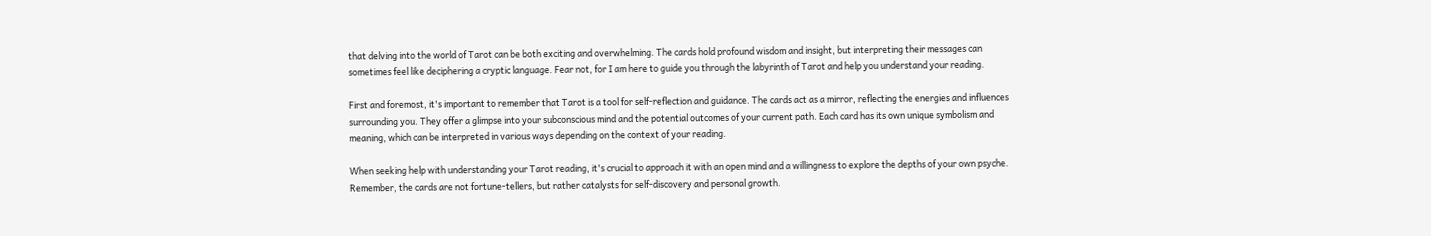that delving into the world of Tarot can be both exciting and overwhelming. The cards hold profound wisdom and insight, but interpreting their messages can sometimes feel like deciphering a cryptic language. Fear not, for I am here to guide you through the labyrinth of Tarot and help you understand your reading.

First and foremost, it's important to remember that Tarot is a tool for self-reflection and guidance. The cards act as a mirror, reflecting the energies and influences surrounding you. They offer a glimpse into your subconscious mind and the potential outcomes of your current path. Each card has its own unique symbolism and meaning, which can be interpreted in various ways depending on the context of your reading.

When seeking help with understanding your Tarot reading, it's crucial to approach it with an open mind and a willingness to explore the depths of your own psyche. Remember, the cards are not fortune-tellers, but rather catalysts for self-discovery and personal growth.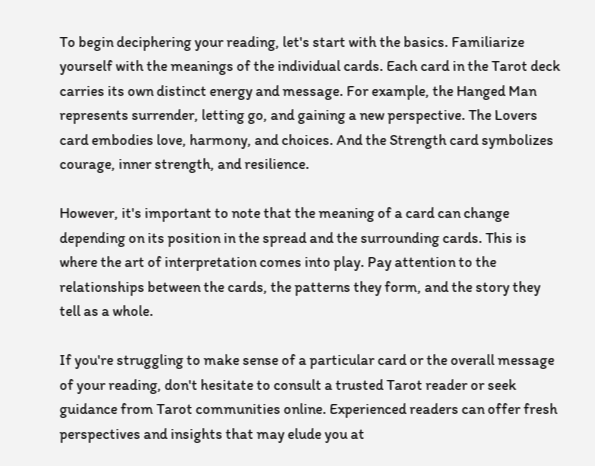To begin deciphering your reading, let's start with the basics. Familiarize yourself with the meanings of the individual cards. Each card in the Tarot deck carries its own distinct energy and message. For example, the Hanged Man represents surrender, letting go, and gaining a new perspective. The Lovers card embodies love, harmony, and choices. And the Strength card symbolizes courage, inner strength, and resilience.

However, it's important to note that the meaning of a card can change depending on its position in the spread and the surrounding cards. This is where the art of interpretation comes into play. Pay attention to the relationships between the cards, the patterns they form, and the story they tell as a whole.

If you're struggling to make sense of a particular card or the overall message of your reading, don't hesitate to consult a trusted Tarot reader or seek guidance from Tarot communities online. Experienced readers can offer fresh perspectives and insights that may elude you at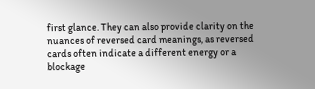first glance. They can also provide clarity on the nuances of reversed card meanings, as reversed cards often indicate a different energy or a blockage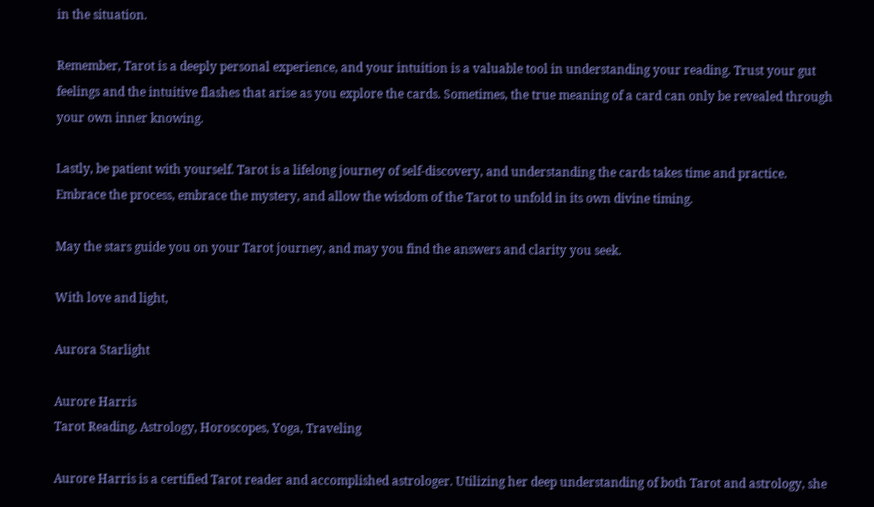in the situation.

Remember, Tarot is a deeply personal experience, and your intuition is a valuable tool in understanding your reading. Trust your gut feelings and the intuitive flashes that arise as you explore the cards. Sometimes, the true meaning of a card can only be revealed through your own inner knowing.

Lastly, be patient with yourself. Tarot is a lifelong journey of self-discovery, and understanding the cards takes time and practice. Embrace the process, embrace the mystery, and allow the wisdom of the Tarot to unfold in its own divine timing.

May the stars guide you on your Tarot journey, and may you find the answers and clarity you seek.

With love and light,

Aurora Starlight

Aurore Harris
Tarot Reading, Astrology, Horoscopes, Yoga, Traveling

Aurore Harris is a certified Tarot reader and accomplished astrologer. Utilizing her deep understanding of both Tarot and astrology, she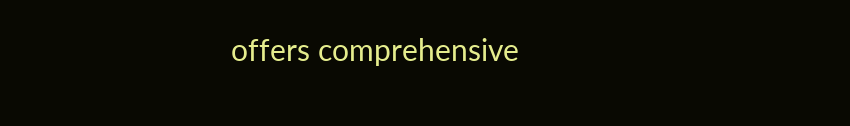offers comprehensive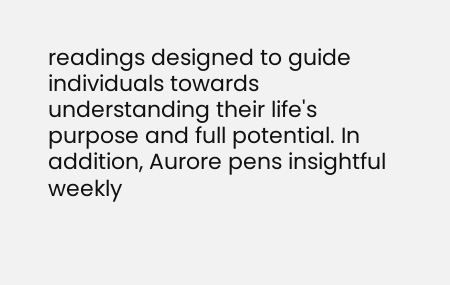readings designed to guide individuals towards understanding their life's purpose and full potential. In addition, Aurore pens insightful weekly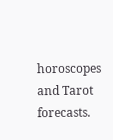horoscopes and Tarot forecasts.